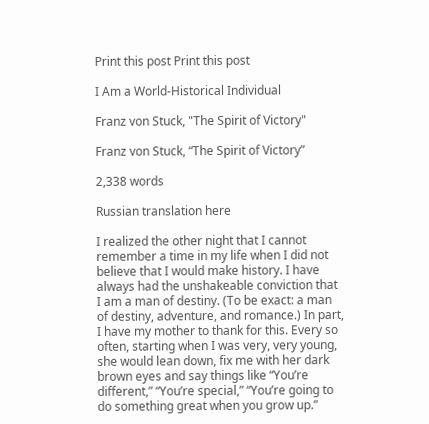Print this post Print this post

I Am a World-Historical Individual

Franz von Stuck, "The Spirit of Victory"

Franz von Stuck, “The Spirit of Victory”

2,338 words

Russian translation here

I realized the other night that I cannot remember a time in my life when I did not believe that I would make history. I have always had the unshakeable conviction that I am a man of destiny. (To be exact: a man of destiny, adventure, and romance.) In part, I have my mother to thank for this. Every so often, starting when I was very, very young, she would lean down, fix me with her dark brown eyes and say things like “You’re different,” “You’re special,” “You’re going to do something great when you grow up.”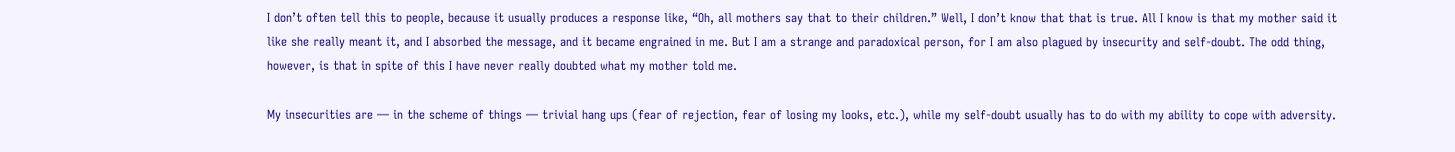I don’t often tell this to people, because it usually produces a response like, “Oh, all mothers say that to their children.” Well, I don’t know that that is true. All I know is that my mother said it like she really meant it, and I absorbed the message, and it became engrained in me. But I am a strange and paradoxical person, for I am also plagued by insecurity and self-doubt. The odd thing, however, is that in spite of this I have never really doubted what my mother told me.

My insecurities are — in the scheme of things — trivial hang ups (fear of rejection, fear of losing my looks, etc.), while my self-doubt usually has to do with my ability to cope with adversity.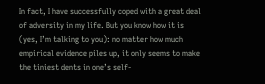In fact, I have successfully coped with a great deal of adversity in my life. But you know how it is (yes, I’m talking to you): no matter how much empirical evidence piles up, it only seems to make the tiniest dents in one’s self-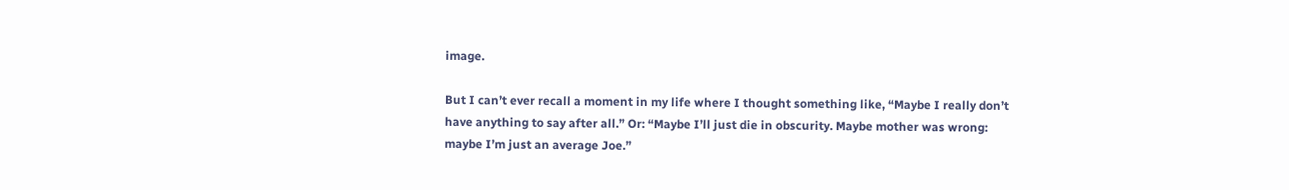image.

But I can’t ever recall a moment in my life where I thought something like, “Maybe I really don’t have anything to say after all.” Or: “Maybe I’ll just die in obscurity. Maybe mother was wrong: maybe I’m just an average Joe.”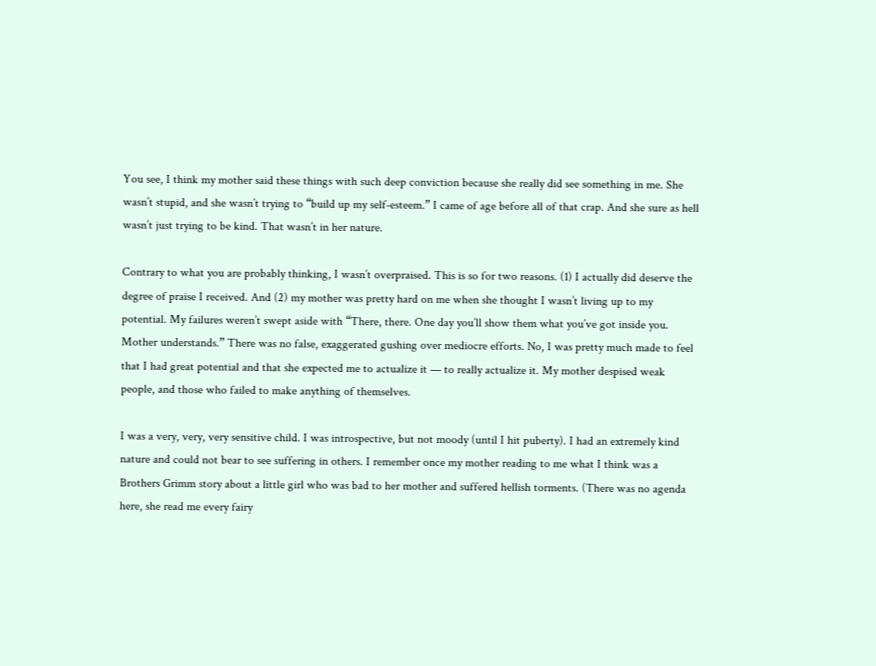You see, I think my mother said these things with such deep conviction because she really did see something in me. She wasn’t stupid, and she wasn’t trying to “build up my self-esteem.” I came of age before all of that crap. And she sure as hell wasn’t just trying to be kind. That wasn’t in her nature.

Contrary to what you are probably thinking, I wasn’t overpraised. This is so for two reasons. (1) I actually did deserve the degree of praise I received. And (2) my mother was pretty hard on me when she thought I wasn’t living up to my potential. My failures weren’t swept aside with “There, there. One day you’ll show them what you’ve got inside you. Mother understands.” There was no false, exaggerated gushing over mediocre efforts. No, I was pretty much made to feel that I had great potential and that she expected me to actualize it — to really actualize it. My mother despised weak people, and those who failed to make anything of themselves.

I was a very, very, very sensitive child. I was introspective, but not moody (until I hit puberty). I had an extremely kind nature and could not bear to see suffering in others. I remember once my mother reading to me what I think was a Brothers Grimm story about a little girl who was bad to her mother and suffered hellish torments. (There was no agenda here, she read me every fairy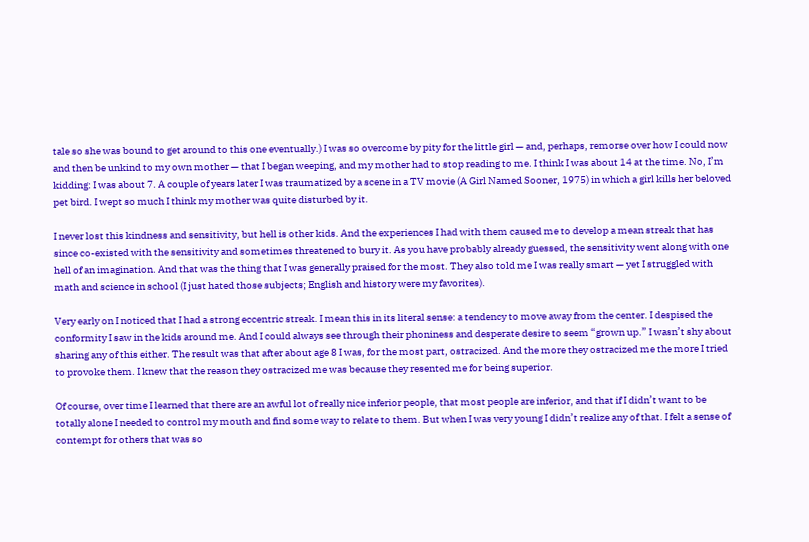tale so she was bound to get around to this one eventually.) I was so overcome by pity for the little girl — and, perhaps, remorse over how I could now and then be unkind to my own mother — that I began weeping, and my mother had to stop reading to me. I think I was about 14 at the time. No, I’m kidding: I was about 7. A couple of years later I was traumatized by a scene in a TV movie (A Girl Named Sooner, 1975) in which a girl kills her beloved pet bird. I wept so much I think my mother was quite disturbed by it.

I never lost this kindness and sensitivity, but hell is other kids. And the experiences I had with them caused me to develop a mean streak that has since co-existed with the sensitivity and sometimes threatened to bury it. As you have probably already guessed, the sensitivity went along with one hell of an imagination. And that was the thing that I was generally praised for the most. They also told me I was really smart — yet I struggled with math and science in school (I just hated those subjects; English and history were my favorites).

Very early on I noticed that I had a strong eccentric streak. I mean this in its literal sense: a tendency to move away from the center. I despised the conformity I saw in the kids around me. And I could always see through their phoniness and desperate desire to seem “grown up.” I wasn’t shy about sharing any of this either. The result was that after about age 8 I was, for the most part, ostracized. And the more they ostracized me the more I tried to provoke them. I knew that the reason they ostracized me was because they resented me for being superior.

Of course, over time I learned that there are an awful lot of really nice inferior people, that most people are inferior, and that if I didn’t want to be totally alone I needed to control my mouth and find some way to relate to them. But when I was very young I didn’t realize any of that. I felt a sense of contempt for others that was so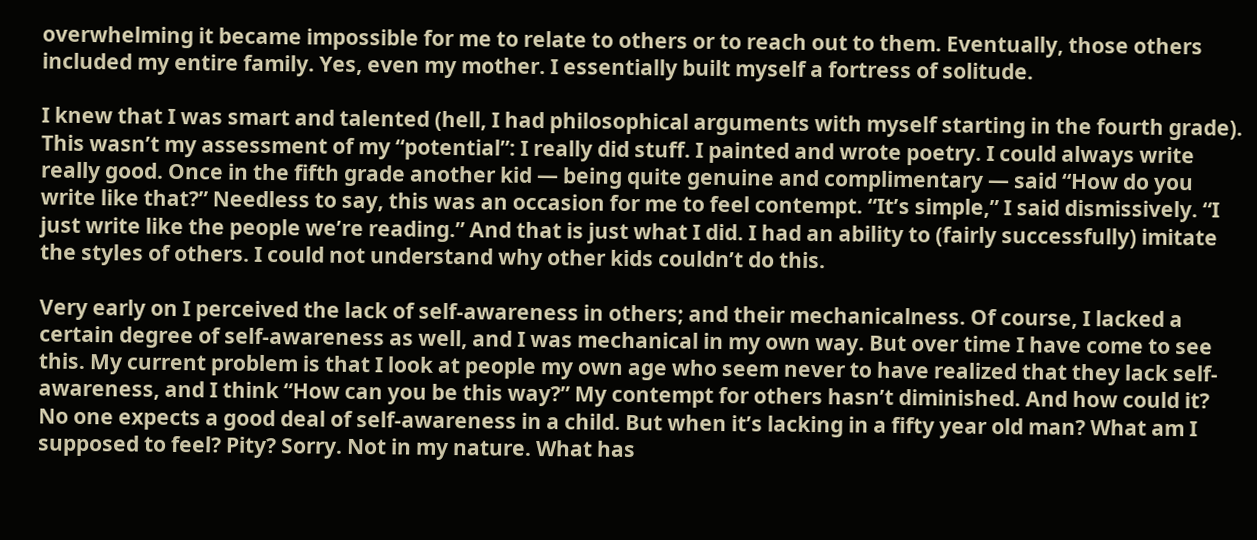overwhelming it became impossible for me to relate to others or to reach out to them. Eventually, those others included my entire family. Yes, even my mother. I essentially built myself a fortress of solitude.

I knew that I was smart and talented (hell, I had philosophical arguments with myself starting in the fourth grade). This wasn’t my assessment of my “potential”: I really did stuff. I painted and wrote poetry. I could always write really good. Once in the fifth grade another kid — being quite genuine and complimentary — said “How do you write like that?” Needless to say, this was an occasion for me to feel contempt. “It’s simple,” I said dismissively. “I just write like the people we’re reading.” And that is just what I did. I had an ability to (fairly successfully) imitate the styles of others. I could not understand why other kids couldn’t do this.

Very early on I perceived the lack of self-awareness in others; and their mechanicalness. Of course, I lacked a certain degree of self-awareness as well, and I was mechanical in my own way. But over time I have come to see this. My current problem is that I look at people my own age who seem never to have realized that they lack self-awareness, and I think “How can you be this way?” My contempt for others hasn’t diminished. And how could it? No one expects a good deal of self-awareness in a child. But when it’s lacking in a fifty year old man? What am I supposed to feel? Pity? Sorry. Not in my nature. What has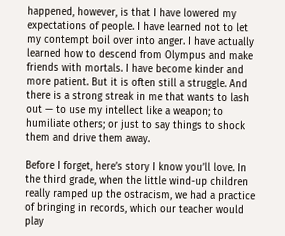happened, however, is that I have lowered my expectations of people. I have learned not to let my contempt boil over into anger. I have actually learned how to descend from Olympus and make friends with mortals. I have become kinder and more patient. But it is often still a struggle. And there is a strong streak in me that wants to lash out — to use my intellect like a weapon; to humiliate others; or just to say things to shock them and drive them away.

Before I forget, here’s story I know you’ll love. In the third grade, when the little wind-up children really ramped up the ostracism, we had a practice of bringing in records, which our teacher would play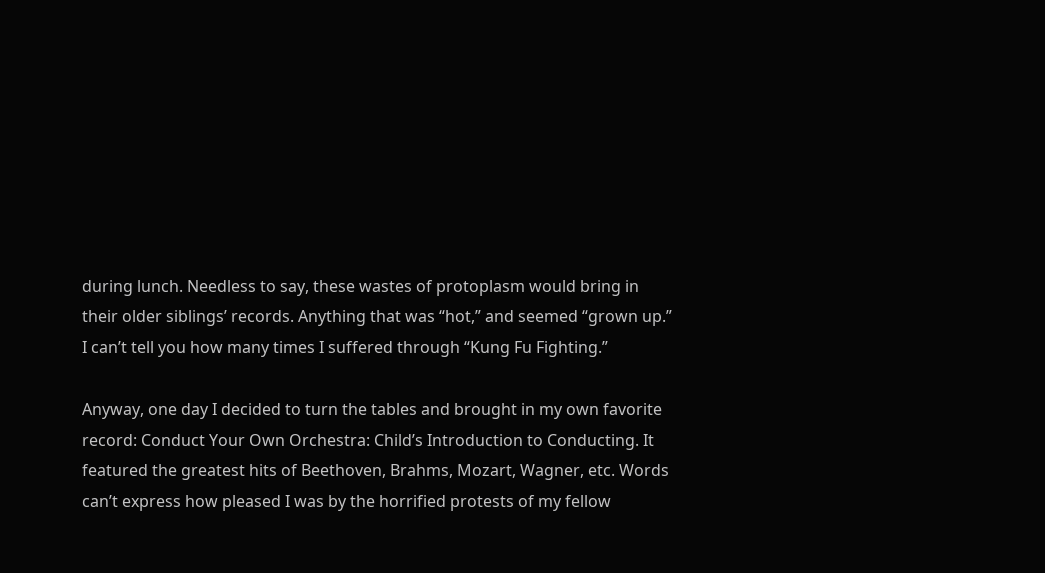during lunch. Needless to say, these wastes of protoplasm would bring in their older siblings’ records. Anything that was “hot,” and seemed “grown up.” I can’t tell you how many times I suffered through “Kung Fu Fighting.”

Anyway, one day I decided to turn the tables and brought in my own favorite record: Conduct Your Own Orchestra: Child’s Introduction to Conducting. It featured the greatest hits of Beethoven, Brahms, Mozart, Wagner, etc. Words can’t express how pleased I was by the horrified protests of my fellow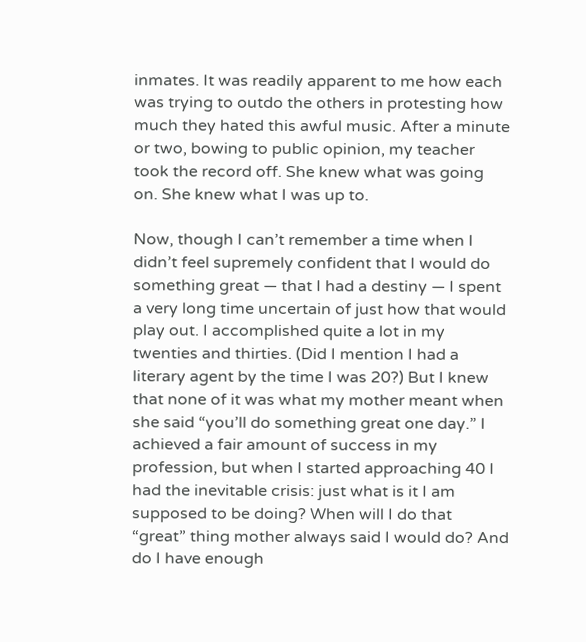inmates. It was readily apparent to me how each was trying to outdo the others in protesting how much they hated this awful music. After a minute or two, bowing to public opinion, my teacher took the record off. She knew what was going on. She knew what I was up to.

Now, though I can’t remember a time when I didn’t feel supremely confident that I would do something great — that I had a destiny — I spent a very long time uncertain of just how that would play out. I accomplished quite a lot in my twenties and thirties. (Did I mention I had a literary agent by the time I was 20?) But I knew that none of it was what my mother meant when she said “you’ll do something great one day.” I achieved a fair amount of success in my profession, but when I started approaching 40 I had the inevitable crisis: just what is it I am supposed to be doing? When will I do that “great” thing mother always said I would do? And do I have enough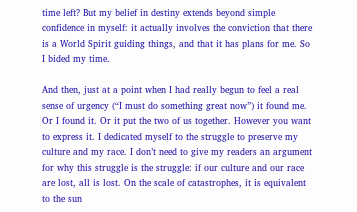time left? But my belief in destiny extends beyond simple confidence in myself: it actually involves the conviction that there is a World Spirit guiding things, and that it has plans for me. So I bided my time.

And then, just at a point when I had really begun to feel a real sense of urgency (“I must do something great now”) it found me. Or I found it. Or it put the two of us together. However you want to express it. I dedicated myself to the struggle to preserve my culture and my race. I don’t need to give my readers an argument for why this struggle is the struggle: if our culture and our race are lost, all is lost. On the scale of catastrophes, it is equivalent to the sun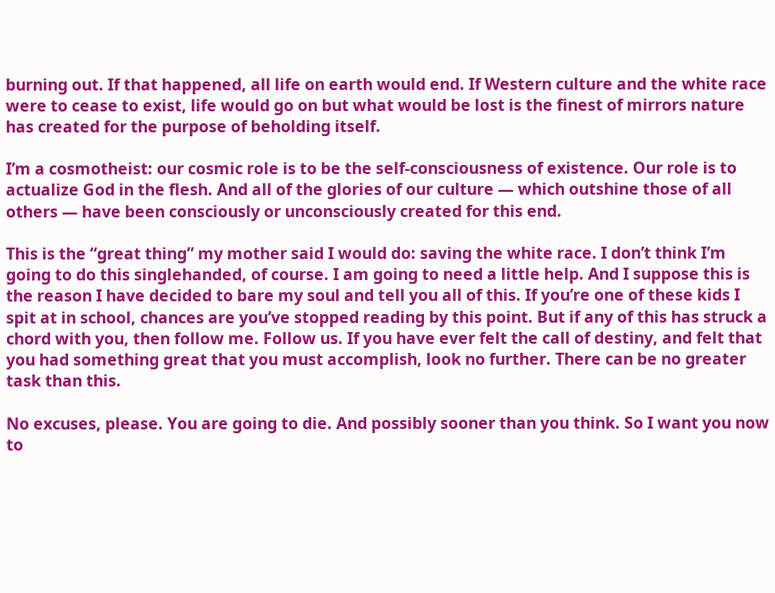burning out. If that happened, all life on earth would end. If Western culture and the white race were to cease to exist, life would go on but what would be lost is the finest of mirrors nature has created for the purpose of beholding itself.

I’m a cosmotheist: our cosmic role is to be the self-consciousness of existence. Our role is to actualize God in the flesh. And all of the glories of our culture — which outshine those of all others — have been consciously or unconsciously created for this end.

This is the “great thing” my mother said I would do: saving the white race. I don’t think I’m going to do this singlehanded, of course. I am going to need a little help. And I suppose this is the reason I have decided to bare my soul and tell you all of this. If you’re one of these kids I spit at in school, chances are you’ve stopped reading by this point. But if any of this has struck a chord with you, then follow me. Follow us. If you have ever felt the call of destiny, and felt that you had something great that you must accomplish, look no further. There can be no greater task than this.

No excuses, please. You are going to die. And possibly sooner than you think. So I want you now to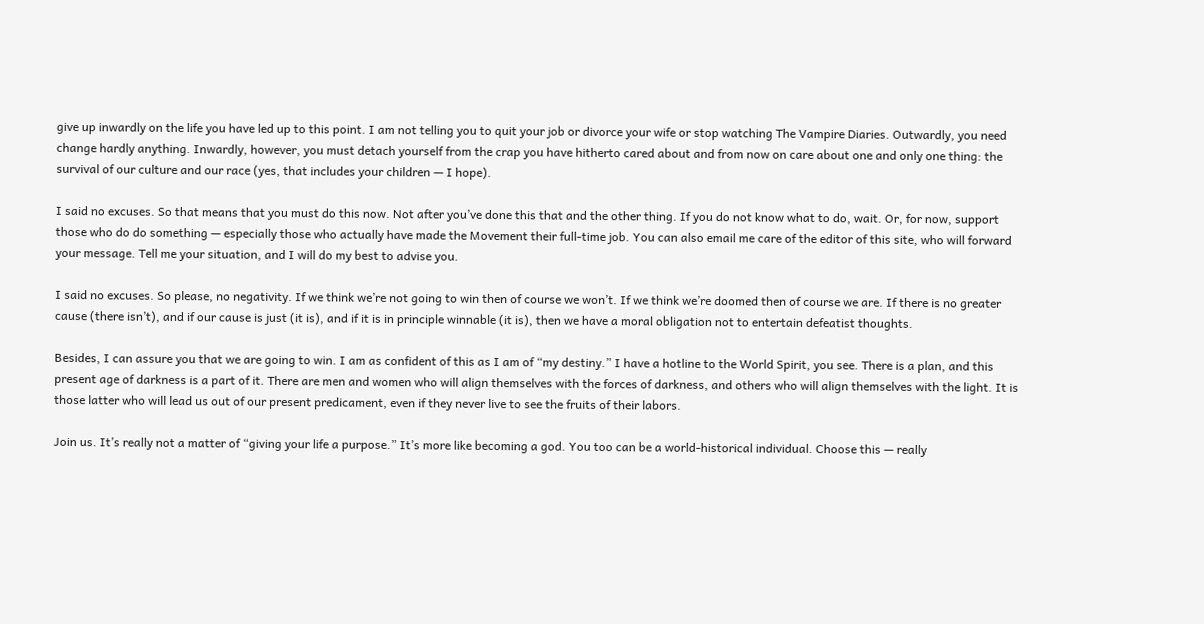give up inwardly on the life you have led up to this point. I am not telling you to quit your job or divorce your wife or stop watching The Vampire Diaries. Outwardly, you need change hardly anything. Inwardly, however, you must detach yourself from the crap you have hitherto cared about and from now on care about one and only one thing: the survival of our culture and our race (yes, that includes your children — I hope).

I said no excuses. So that means that you must do this now. Not after you’ve done this that and the other thing. If you do not know what to do, wait. Or, for now, support those who do do something — especially those who actually have made the Movement their full-time job. You can also email me care of the editor of this site, who will forward your message. Tell me your situation, and I will do my best to advise you.

I said no excuses. So please, no negativity. If we think we’re not going to win then of course we won’t. If we think we’re doomed then of course we are. If there is no greater cause (there isn’t), and if our cause is just (it is), and if it is in principle winnable (it is), then we have a moral obligation not to entertain defeatist thoughts.

Besides, I can assure you that we are going to win. I am as confident of this as I am of “my destiny.” I have a hotline to the World Spirit, you see. There is a plan, and this present age of darkness is a part of it. There are men and women who will align themselves with the forces of darkness, and others who will align themselves with the light. It is those latter who will lead us out of our present predicament, even if they never live to see the fruits of their labors.

Join us. It’s really not a matter of “giving your life a purpose.” It’s more like becoming a god. You too can be a world-historical individual. Choose this — really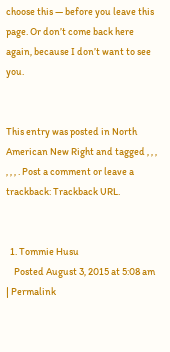choose this — before you leave this page. Or don’t come back here again, because I don’t want to see you.


This entry was posted in North American New Right and tagged , , , , , , . Post a comment or leave a trackback: Trackback URL.


  1. Tommie Husu
    Posted August 3, 2015 at 5:08 am | Permalink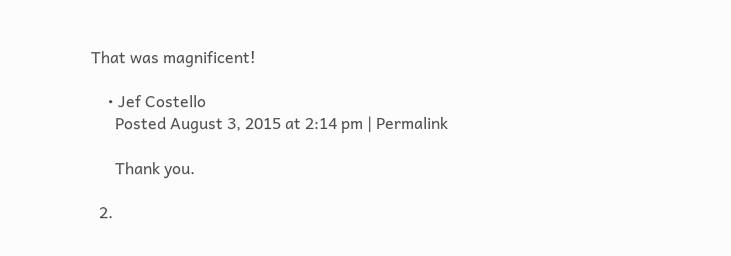That was magnificent!

    • Jef Costello
      Posted August 3, 2015 at 2:14 pm | Permalink

      Thank you.

  2.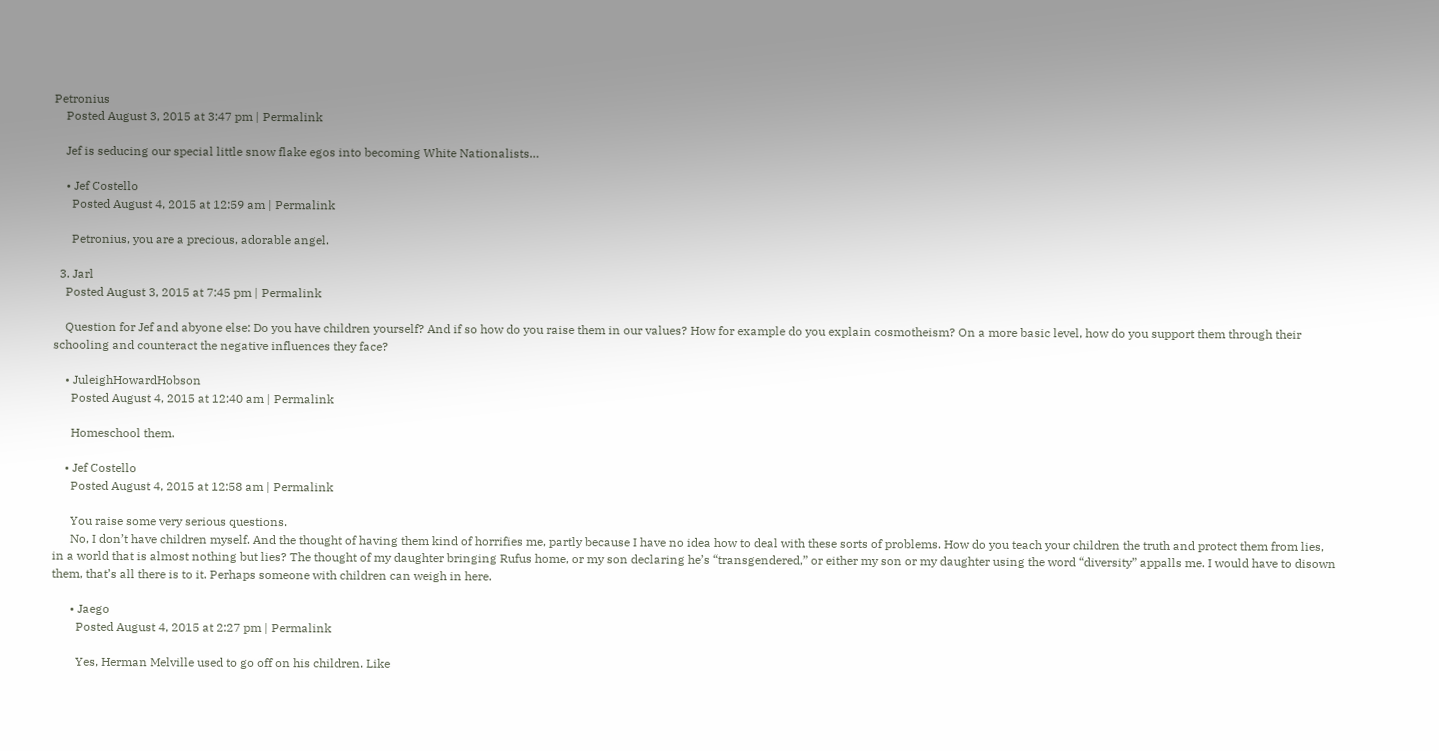Petronius
    Posted August 3, 2015 at 3:47 pm | Permalink

    Jef is seducing our special little snow flake egos into becoming White Nationalists…

    • Jef Costello
      Posted August 4, 2015 at 12:59 am | Permalink

      Petronius, you are a precious, adorable angel.

  3. Jarl
    Posted August 3, 2015 at 7:45 pm | Permalink

    Question for Jef and abyone else: Do you have children yourself? And if so how do you raise them in our values? How for example do you explain cosmotheism? On a more basic level, how do you support them through their schooling and counteract the negative influences they face?

    • JuleighHowardHobson
      Posted August 4, 2015 at 12:40 am | Permalink

      Homeschool them.

    • Jef Costello
      Posted August 4, 2015 at 12:58 am | Permalink

      You raise some very serious questions.
      No, I don’t have children myself. And the thought of having them kind of horrifies me, partly because I have no idea how to deal with these sorts of problems. How do you teach your children the truth and protect them from lies, in a world that is almost nothing but lies? The thought of my daughter bringing Rufus home, or my son declaring he’s “transgendered,” or either my son or my daughter using the word “diversity” appalls me. I would have to disown them, that’s all there is to it. Perhaps someone with children can weigh in here.

      • Jaego
        Posted August 4, 2015 at 2:27 pm | Permalink

        Yes, Herman Melville used to go off on his children. Like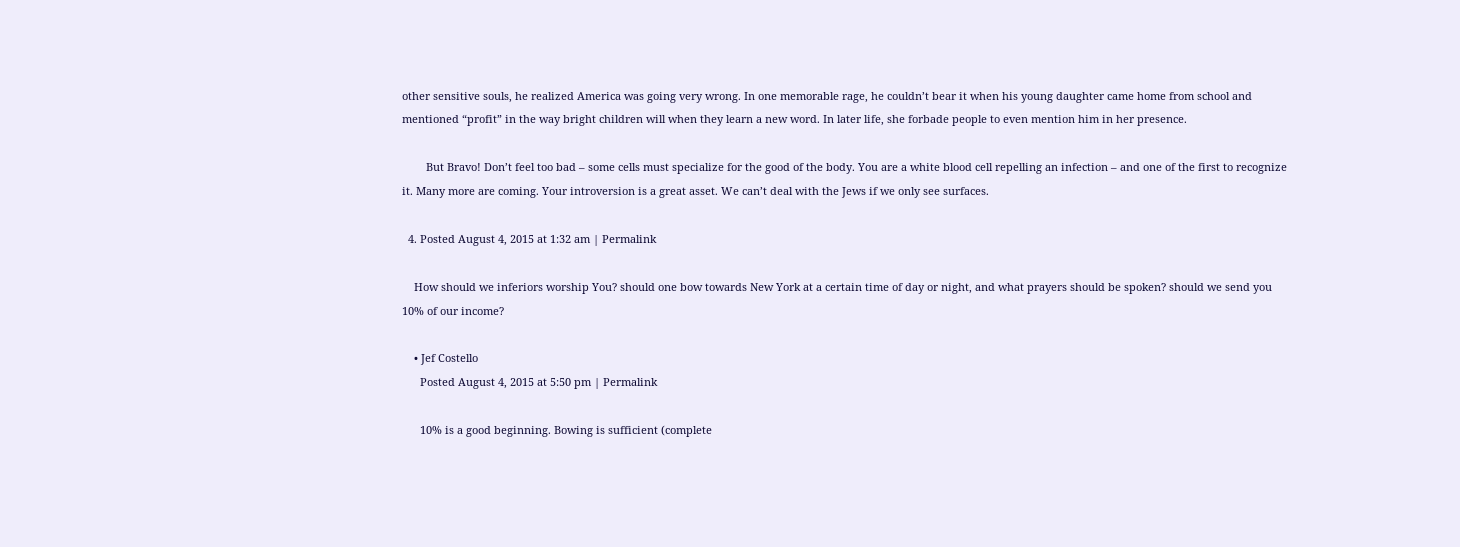other sensitive souls, he realized America was going very wrong. In one memorable rage, he couldn’t bear it when his young daughter came home from school and mentioned “profit” in the way bright children will when they learn a new word. In later life, she forbade people to even mention him in her presence.

        But Bravo! Don’t feel too bad – some cells must specialize for the good of the body. You are a white blood cell repelling an infection – and one of the first to recognize it. Many more are coming. Your introversion is a great asset. We can’t deal with the Jews if we only see surfaces.

  4. Posted August 4, 2015 at 1:32 am | Permalink

    How should we inferiors worship You? should one bow towards New York at a certain time of day or night, and what prayers should be spoken? should we send you 10% of our income?

    • Jef Costello
      Posted August 4, 2015 at 5:50 pm | Permalink

      10% is a good beginning. Bowing is sufficient (complete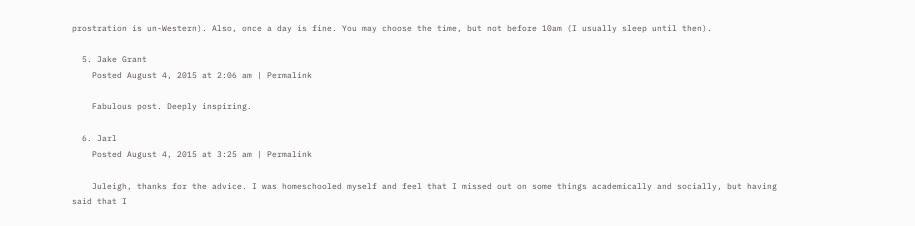prostration is un-Western). Also, once a day is fine. You may choose the time, but not before 10am (I usually sleep until then).

  5. Jake Grant
    Posted August 4, 2015 at 2:06 am | Permalink

    Fabulous post. Deeply inspiring.

  6. Jarl
    Posted August 4, 2015 at 3:25 am | Permalink

    Juleigh, thanks for the advice. I was homeschooled myself and feel that I missed out on some things academically and socially, but having said that I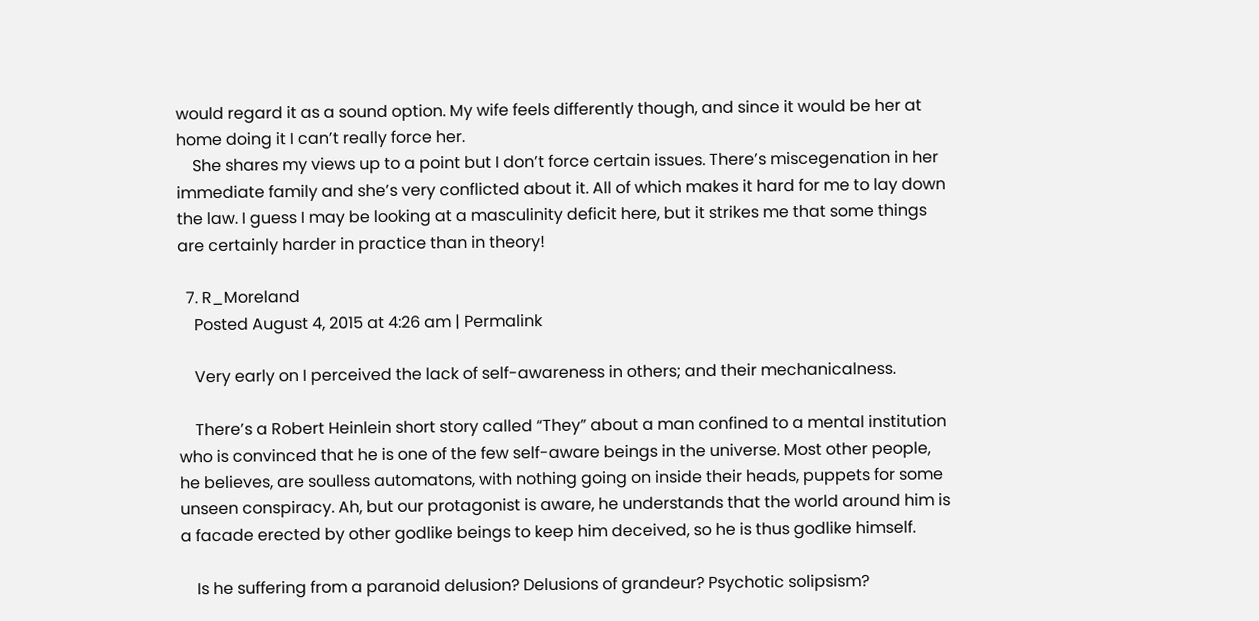would regard it as a sound option. My wife feels differently though, and since it would be her at home doing it I can’t really force her.
    She shares my views up to a point but I don’t force certain issues. There’s miscegenation in her immediate family and she’s very conflicted about it. All of which makes it hard for me to lay down the law. I guess I may be looking at a masculinity deficit here, but it strikes me that some things are certainly harder in practice than in theory!

  7. R_Moreland
    Posted August 4, 2015 at 4:26 am | Permalink

    Very early on I perceived the lack of self-awareness in others; and their mechanicalness.

    There’s a Robert Heinlein short story called “They” about a man confined to a mental institution who is convinced that he is one of the few self-aware beings in the universe. Most other people, he believes, are soulless automatons, with nothing going on inside their heads, puppets for some unseen conspiracy. Ah, but our protagonist is aware, he understands that the world around him is a facade erected by other godlike beings to keep him deceived, so he is thus godlike himself.

    Is he suffering from a paranoid delusion? Delusions of grandeur? Psychotic solipsism?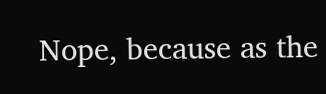Nope, because as the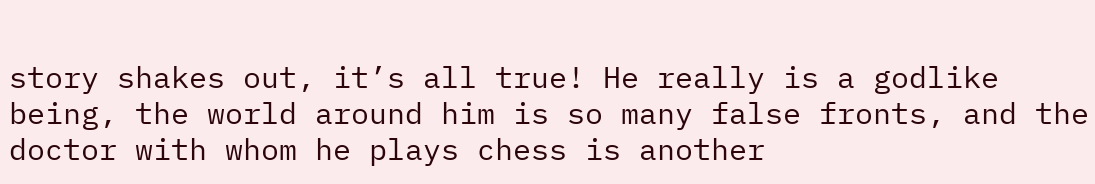story shakes out, it’s all true! He really is a godlike being, the world around him is so many false fronts, and the doctor with whom he plays chess is another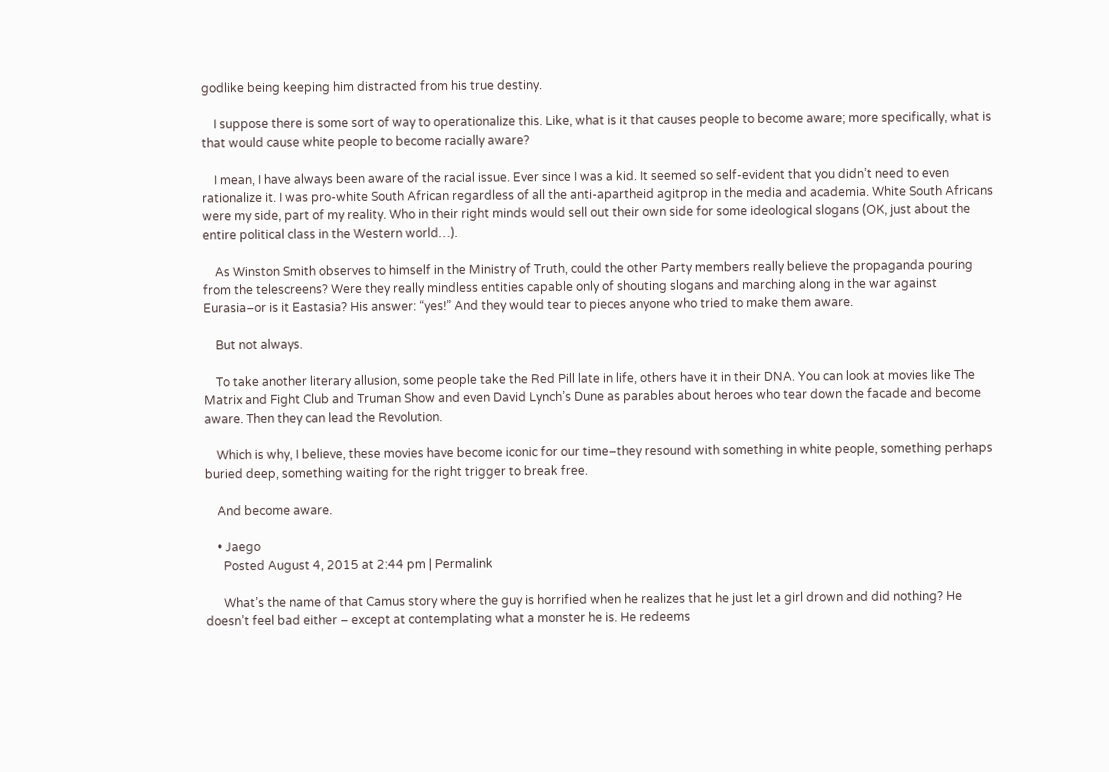godlike being keeping him distracted from his true destiny.

    I suppose there is some sort of way to operationalize this. Like, what is it that causes people to become aware; more specifically, what is that would cause white people to become racially aware?

    I mean, I have always been aware of the racial issue. Ever since I was a kid. It seemed so self-evident that you didn’t need to even rationalize it. I was pro-white South African regardless of all the anti-apartheid agitprop in the media and academia. White South Africans were my side, part of my reality. Who in their right minds would sell out their own side for some ideological slogans (OK, just about the entire political class in the Western world…).

    As Winston Smith observes to himself in the Ministry of Truth, could the other Party members really believe the propaganda pouring from the telescreens? Were they really mindless entities capable only of shouting slogans and marching along in the war against Eurasia–or is it Eastasia? His answer: “yes!” And they would tear to pieces anyone who tried to make them aware.

    But not always.

    To take another literary allusion, some people take the Red Pill late in life, others have it in their DNA. You can look at movies like The Matrix and Fight Club and Truman Show and even David Lynch’s Dune as parables about heroes who tear down the facade and become aware. Then they can lead the Revolution.

    Which is why, I believe, these movies have become iconic for our time–they resound with something in white people, something perhaps buried deep, something waiting for the right trigger to break free.

    And become aware.

    • Jaego
      Posted August 4, 2015 at 2:44 pm | Permalink

      What’s the name of that Camus story where the guy is horrified when he realizes that he just let a girl drown and did nothing? He doesn’t feel bad either – except at contemplating what a monster he is. He redeems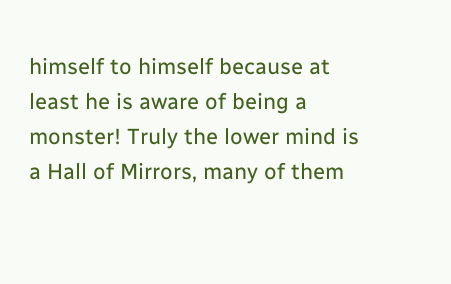himself to himself because at least he is aware of being a monster! Truly the lower mind is a Hall of Mirrors, many of them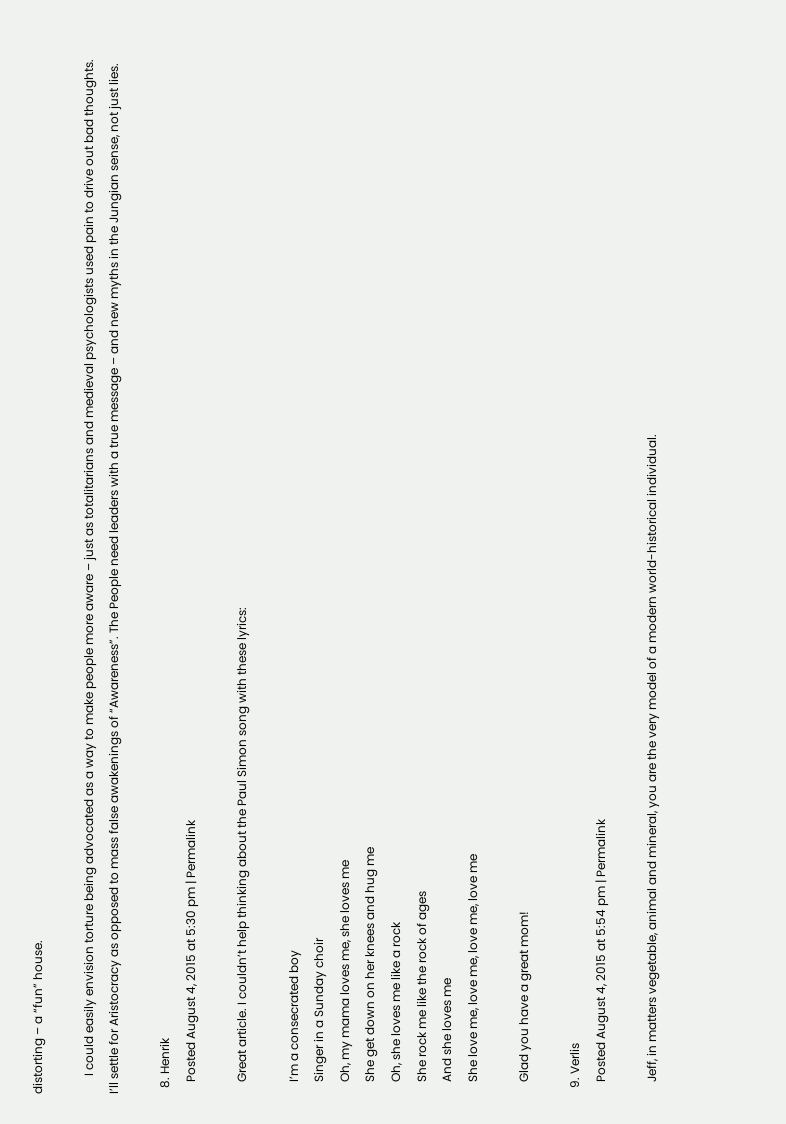distorting – a “fun” house.

      I could easily envision torture being advocated as a way to make people more aware – just as totalitarians and medieval psychologists used pain to drive out bad thoughts. I’ll settle for Aristocracy as opposed to mass false awakenings of “Awareness”. The People need leaders with a true message – and new myths in the Jungian sense, not just lies.

  8. Henrik
    Posted August 4, 2015 at 5:30 pm | Permalink

    Great article. I couldn’t help thinking about the Paul Simon song with these lyrics:

    I’m a consecrated boy
    Singer in a Sunday choir
    Oh, my mama loves me, she loves me
    She get down on her knees and hug me
    Oh, she loves me like a rock
    She rock me like the rock of ages
    And she loves me
    She love me, love me, love me, love me

    Glad you have a great mom!

  9. Verlis
    Posted August 4, 2015 at 5:54 pm | Permalink

    Jeff, in matters vegetable, animal and mineral, you are the very model of a modern world-historical individual.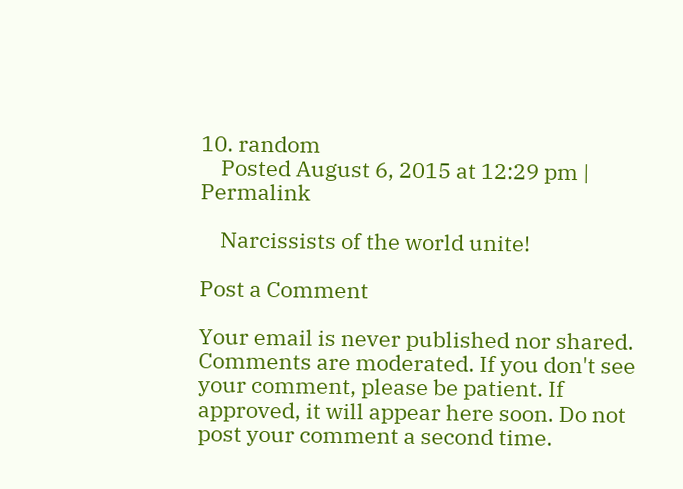10. random
    Posted August 6, 2015 at 12:29 pm | Permalink

    Narcissists of the world unite!

Post a Comment

Your email is never published nor shared.
Comments are moderated. If you don't see your comment, please be patient. If approved, it will appear here soon. Do not post your comment a second time.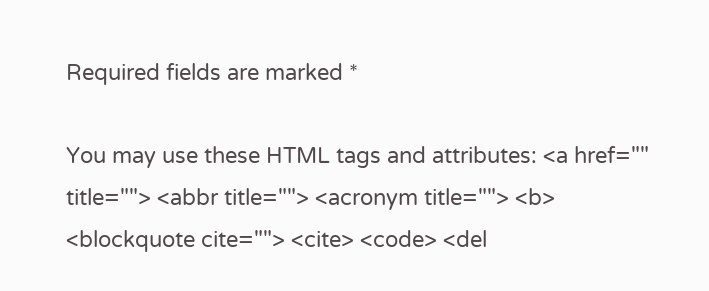Required fields are marked *

You may use these HTML tags and attributes: <a href="" title=""> <abbr title=""> <acronym title=""> <b> <blockquote cite=""> <cite> <code> <del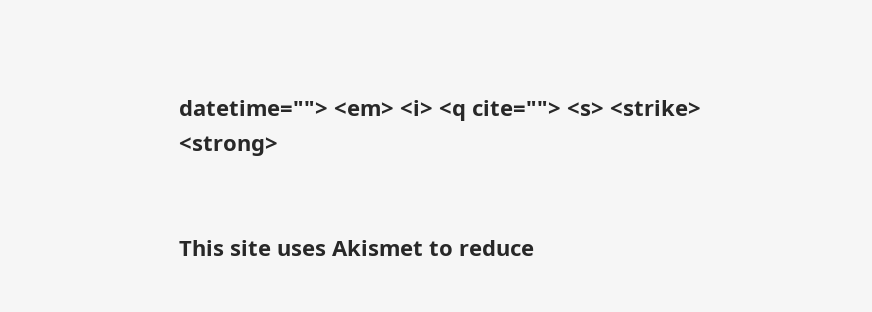datetime=""> <em> <i> <q cite=""> <s> <strike> <strong>


This site uses Akismet to reduce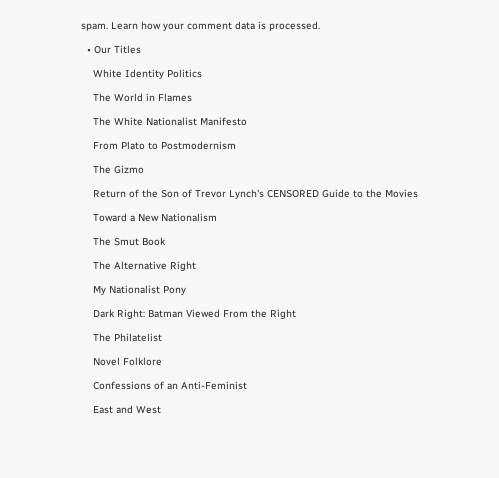spam. Learn how your comment data is processed.

  • Our Titles

    White Identity Politics

    The World in Flames

    The White Nationalist Manifesto

    From Plato to Postmodernism

    The Gizmo

    Return of the Son of Trevor Lynch's CENSORED Guide to the Movies

    Toward a New Nationalism

    The Smut Book

    The Alternative Right

    My Nationalist Pony

    Dark Right: Batman Viewed From the Right

    The Philatelist

    Novel Folklore

    Confessions of an Anti-Feminist

    East and West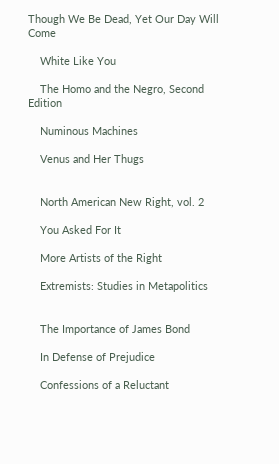Though We Be Dead, Yet Our Day Will Come

    White Like You

    The Homo and the Negro, Second Edition

    Numinous Machines

    Venus and Her Thugs


    North American New Right, vol. 2

    You Asked For It

    More Artists of the Right

    Extremists: Studies in Metapolitics


    The Importance of James Bond

    In Defense of Prejudice

    Confessions of a Reluctant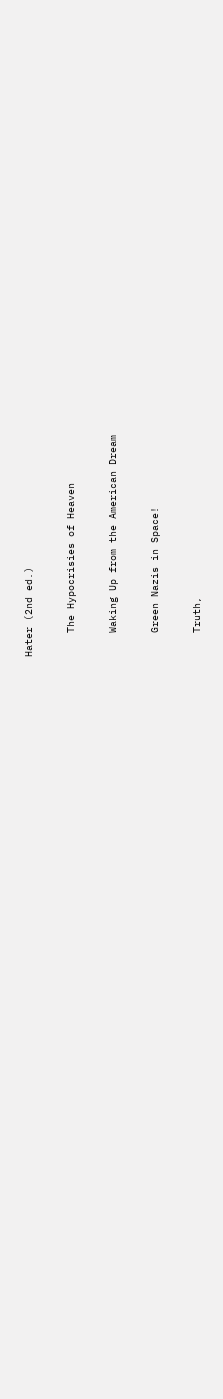Hater (2nd ed.)

    The Hypocrisies of Heaven

    Waking Up from the American Dream

    Green Nazis in Space!

    Truth,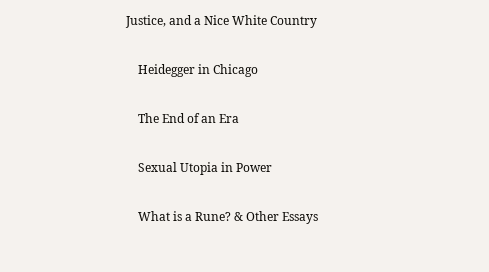Justice, and a Nice White Country

    Heidegger in Chicago

    The End of an Era

    Sexual Utopia in Power

    What is a Rune? & Other Essays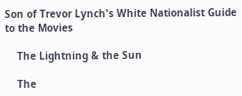Son of Trevor Lynch's White Nationalist Guide to the Movies

    The Lightning & the Sun

    The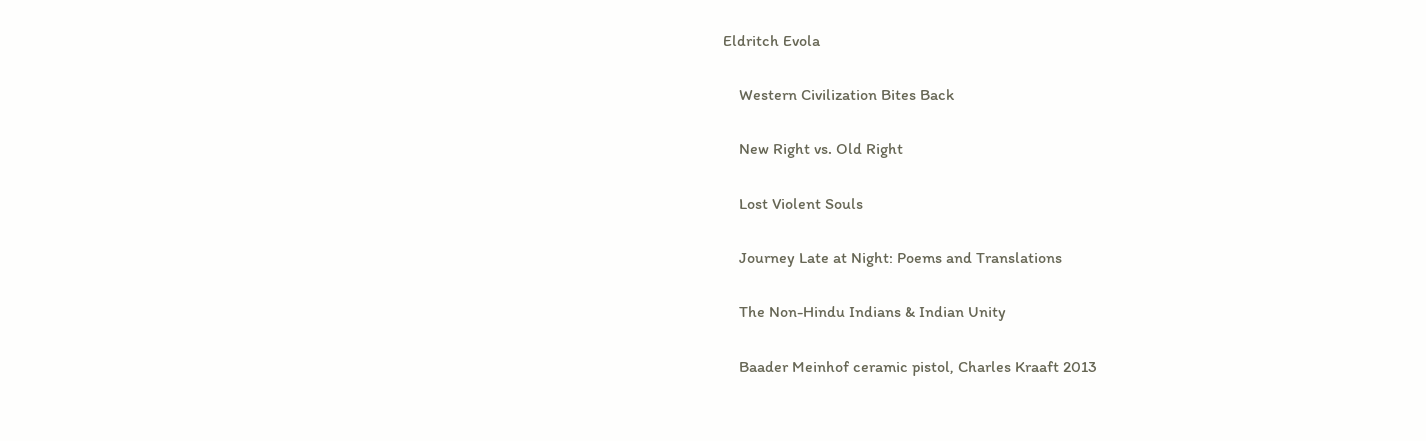Eldritch Evola

    Western Civilization Bites Back

    New Right vs. Old Right

    Lost Violent Souls

    Journey Late at Night: Poems and Translations

    The Non-Hindu Indians & Indian Unity

    Baader Meinhof ceramic pistol, Charles Kraaft 2013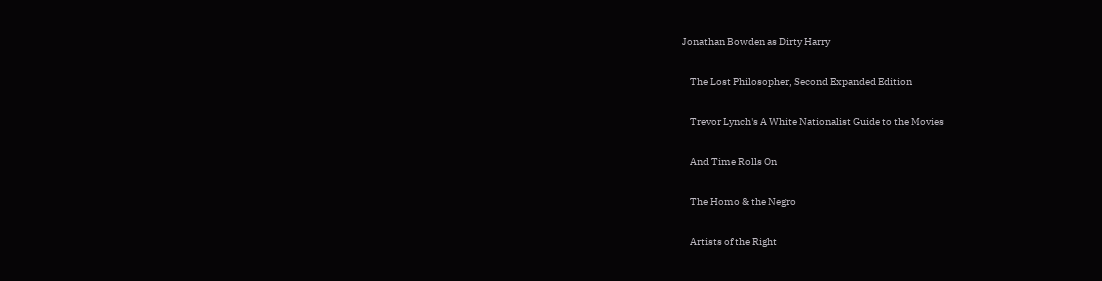Jonathan Bowden as Dirty Harry

    The Lost Philosopher, Second Expanded Edition

    Trevor Lynch's A White Nationalist Guide to the Movies

    And Time Rolls On

    The Homo & the Negro

    Artists of the Right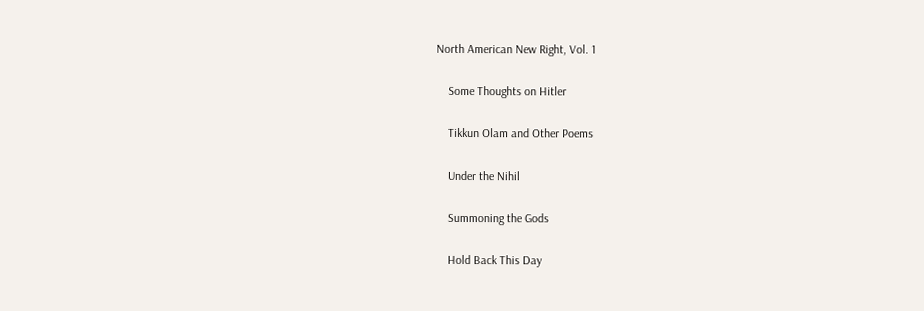North American New Right, Vol. 1

    Some Thoughts on Hitler

    Tikkun Olam and Other Poems

    Under the Nihil

    Summoning the Gods

    Hold Back This Day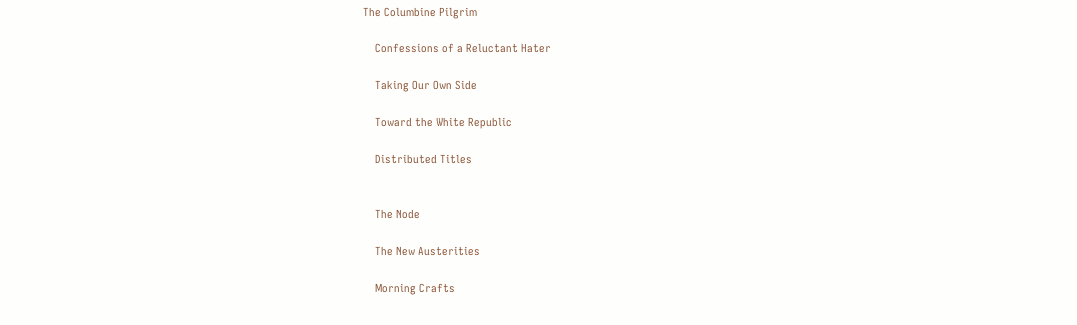The Columbine Pilgrim

    Confessions of a Reluctant Hater

    Taking Our Own Side

    Toward the White Republic

    Distributed Titles


    The Node

    The New Austerities

    Morning Crafts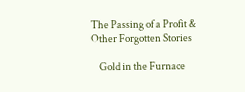The Passing of a Profit & Other Forgotten Stories

    Gold in the Furnace